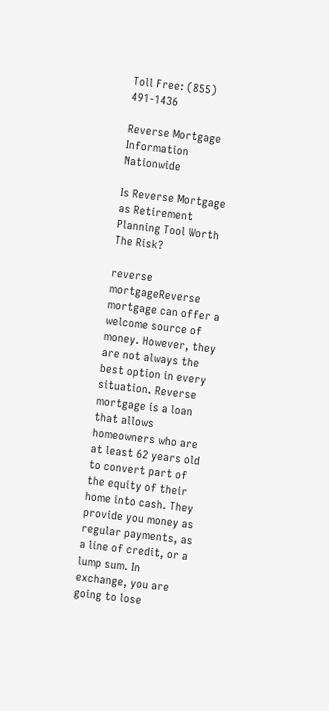Toll Free: (855) 491-1436

Reverse Mortgage Information Nationwide

Is Reverse Mortgage as Retirement Planning Tool Worth The Risk?

reverse mortgageReverse mortgage can offer a welcome source of money. However, they are not always the best option in every situation. Reverse mortgage is a loan that allows homeowners who are at least 62 years old to convert part of the equity of their home into cash. They provide you money as regular payments, as a line of credit, or a lump sum. In exchange, you are going to lose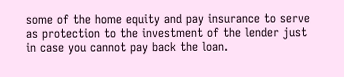some of the home equity and pay insurance to serve as protection to the investment of the lender just in case you cannot pay back the loan.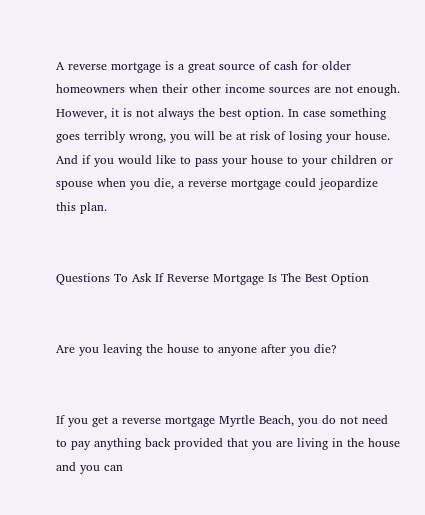A reverse mortgage is a great source of cash for older homeowners when their other income sources are not enough. However, it is not always the best option. In case something goes terribly wrong, you will be at risk of losing your house. And if you would like to pass your house to your children or spouse when you die, a reverse mortgage could jeopardize this plan.


Questions To Ask If Reverse Mortgage Is The Best Option


Are you leaving the house to anyone after you die?


If you get a reverse mortgage Myrtle Beach, you do not need to pay anything back provided that you are living in the house and you can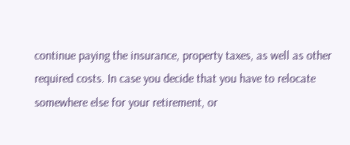continue paying the insurance, property taxes, as well as other required costs. In case you decide that you have to relocate somewhere else for your retirement, or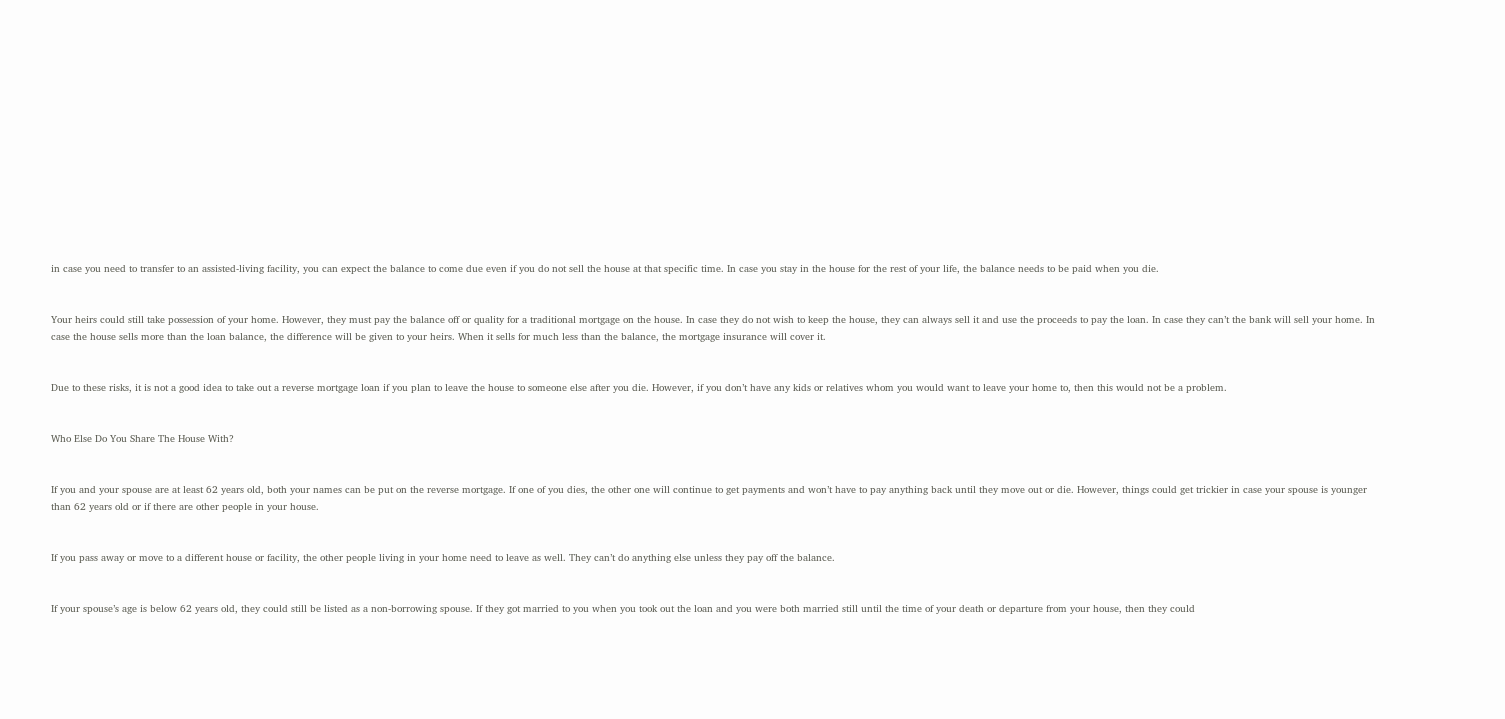in case you need to transfer to an assisted-living facility, you can expect the balance to come due even if you do not sell the house at that specific time. In case you stay in the house for the rest of your life, the balance needs to be paid when you die.


Your heirs could still take possession of your home. However, they must pay the balance off or quality for a traditional mortgage on the house. In case they do not wish to keep the house, they can always sell it and use the proceeds to pay the loan. In case they can’t the bank will sell your home. In case the house sells more than the loan balance, the difference will be given to your heirs. When it sells for much less than the balance, the mortgage insurance will cover it.


Due to these risks, it is not a good idea to take out a reverse mortgage loan if you plan to leave the house to someone else after you die. However, if you don’t have any kids or relatives whom you would want to leave your home to, then this would not be a problem.


Who Else Do You Share The House With?


If you and your spouse are at least 62 years old, both your names can be put on the reverse mortgage. If one of you dies, the other one will continue to get payments and won’t have to pay anything back until they move out or die. However, things could get trickier in case your spouse is younger than 62 years old or if there are other people in your house.


If you pass away or move to a different house or facility, the other people living in your home need to leave as well. They can’t do anything else unless they pay off the balance.


If your spouse’s age is below 62 years old, they could still be listed as a non-borrowing spouse. If they got married to you when you took out the loan and you were both married still until the time of your death or departure from your house, then they could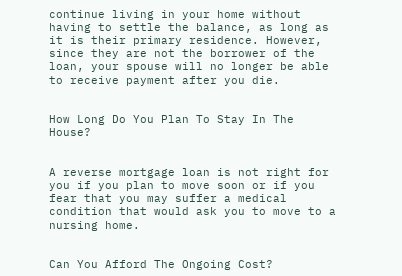continue living in your home without having to settle the balance, as long as it is their primary residence. However, since they are not the borrower of the loan, your spouse will no longer be able to receive payment after you die.


How Long Do You Plan To Stay In The House?


A reverse mortgage loan is not right for you if you plan to move soon or if you fear that you may suffer a medical condition that would ask you to move to a nursing home.


Can You Afford The Ongoing Cost?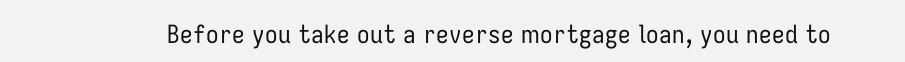Before you take out a reverse mortgage loan, you need to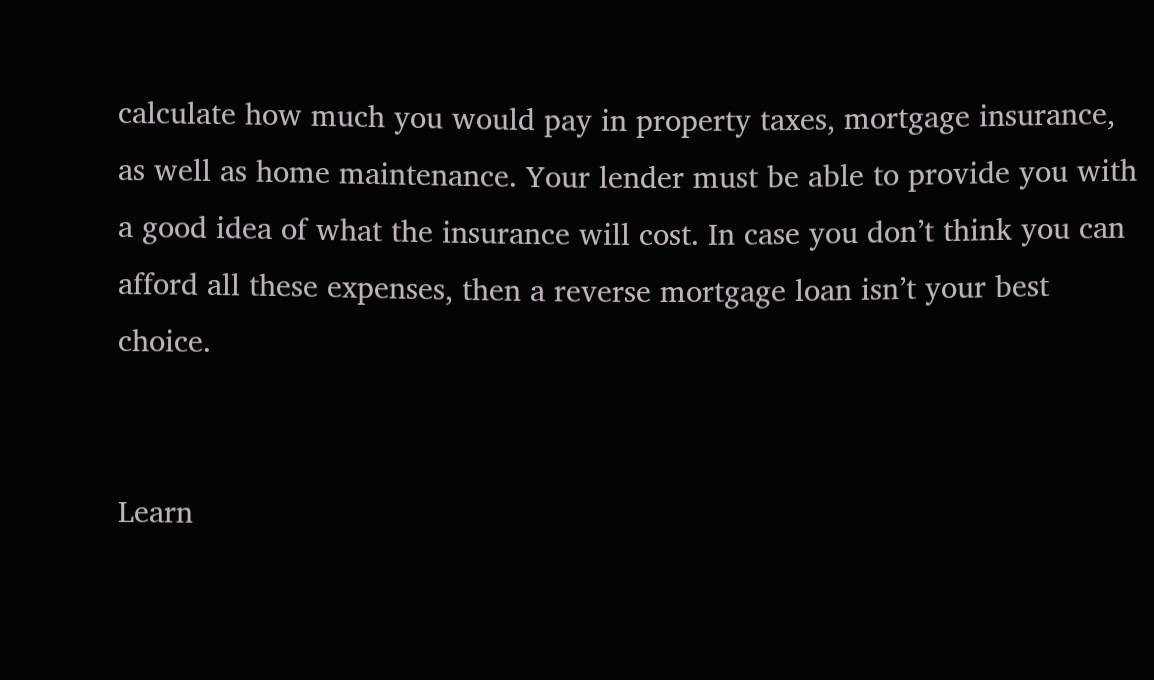calculate how much you would pay in property taxes, mortgage insurance, as well as home maintenance. Your lender must be able to provide you with a good idea of what the insurance will cost. In case you don’t think you can afford all these expenses, then a reverse mortgage loan isn’t your best choice.


Learn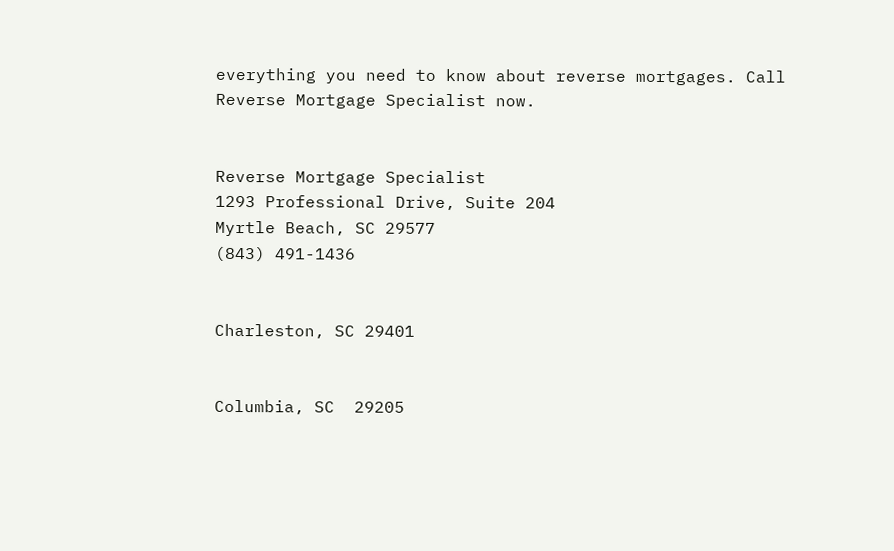everything you need to know about reverse mortgages. Call Reverse Mortgage Specialist now.


Reverse Mortgage Specialist
1293 Professional Drive, Suite 204
Myrtle Beach, SC 29577
(843) 491-1436


Charleston, SC 29401


Columbia, SC  29205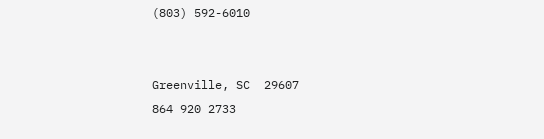(803) 592-6010


Greenville, SC  29607
864 920 2733